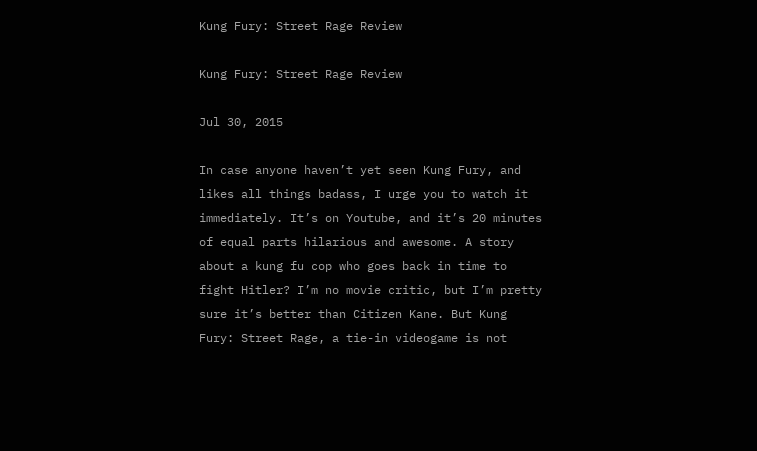Kung Fury: Street Rage Review

Kung Fury: Street Rage Review

Jul 30, 2015

In case anyone haven’t yet seen Kung Fury, and likes all things badass, I urge you to watch it immediately. It’s on Youtube, and it’s 20 minutes of equal parts hilarious and awesome. A story about a kung fu cop who goes back in time to fight Hitler? I’m no movie critic, but I’m pretty sure it’s better than Citizen Kane. But Kung Fury: Street Rage, a tie-in videogame is not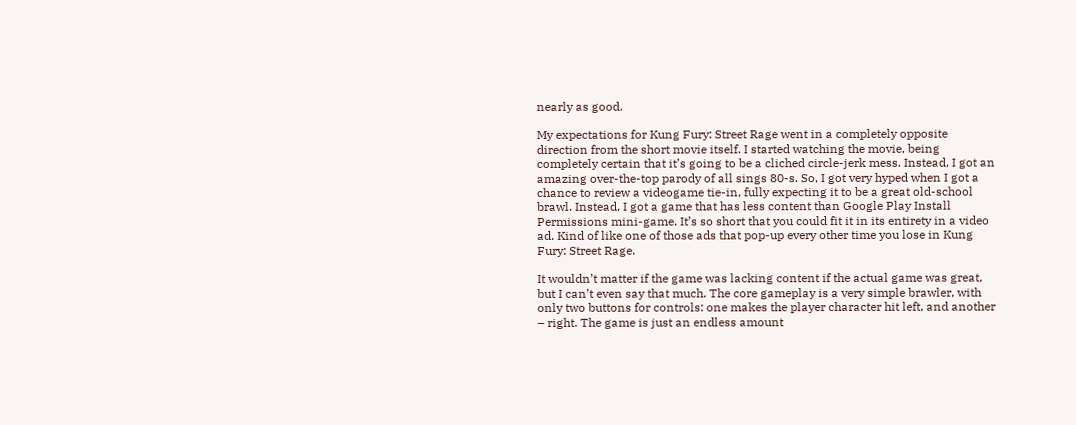nearly as good.

My expectations for Kung Fury: Street Rage went in a completely opposite direction from the short movie itself. I started watching the movie, being completely certain that it’s going to be a cliched circle-jerk mess. Instead, I got an amazing over-the-top parody of all sings 80-s. So, I got very hyped when I got a chance to review a videogame tie-in, fully expecting it to be a great old-school brawl. Instead, I got a game that has less content than Google Play Install Permissions mini-game. It’s so short that you could fit it in its entirety in a video ad. Kind of like one of those ads that pop-up every other time you lose in Kung Fury: Street Rage.

It wouldn’t matter if the game was lacking content if the actual game was great, but I can’t even say that much. The core gameplay is a very simple brawler, with only two buttons for controls: one makes the player character hit left, and another – right. The game is just an endless amount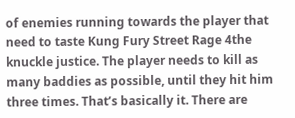of enemies running towards the player that need to taste Kung Fury Street Rage 4the knuckle justice. The player needs to kill as many baddies as possible, until they hit him three times. That’s basically it. There are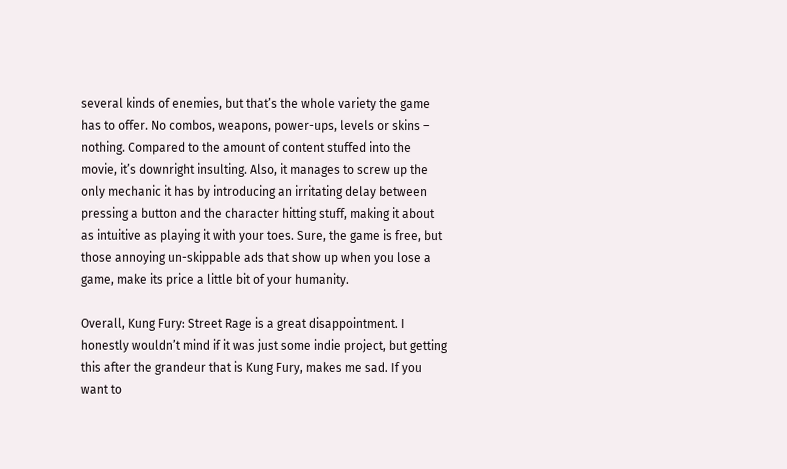several kinds of enemies, but that’s the whole variety the game has to offer. No combos, weapons, power-ups, levels or skins – nothing. Compared to the amount of content stuffed into the movie, it’s downright insulting. Also, it manages to screw up the only mechanic it has by introducing an irritating delay between pressing a button and the character hitting stuff, making it about as intuitive as playing it with your toes. Sure, the game is free, but those annoying un-skippable ads that show up when you lose a game, make its price a little bit of your humanity.

Overall, Kung Fury: Street Rage is a great disappointment. I honestly wouldn’t mind if it was just some indie project, but getting this after the grandeur that is Kung Fury, makes me sad. If you want to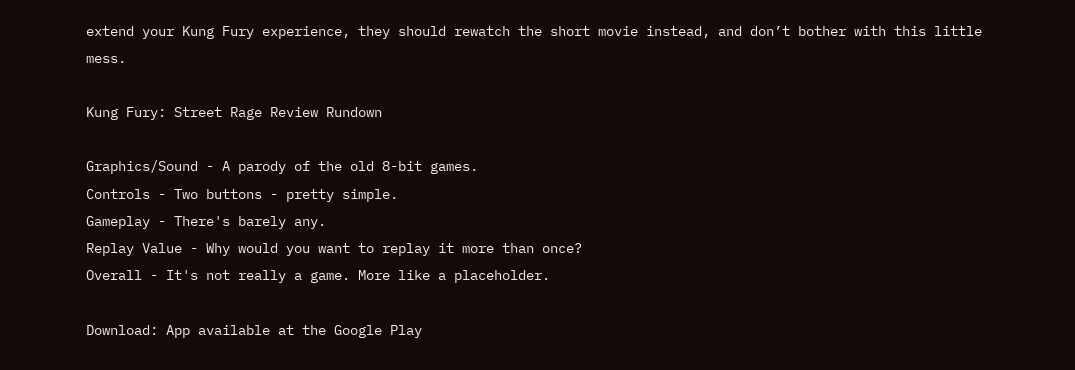extend your Kung Fury experience, they should rewatch the short movie instead, and don’t bother with this little mess.

Kung Fury: Street Rage Review Rundown

Graphics/Sound - A parody of the old 8-bit games.
Controls - Two buttons - pretty simple.
Gameplay - There's barely any.
Replay Value - Why would you want to replay it more than once?
Overall - It's not really a game. More like a placeholder.

Download: App available at the Google Play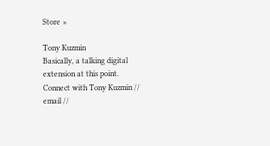Store »

Tony Kuzmin
Basically, a talking digital extension at this point.
Connect with Tony Kuzmin // email //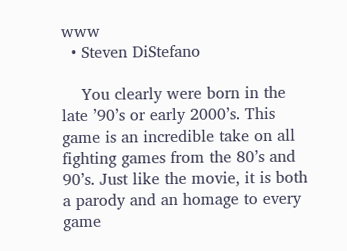www
  • Steven DiStefano

    You clearly were born in the late ’90’s or early 2000’s. This game is an incredible take on all fighting games from the 80’s and 90’s. Just like the movie, it is both a parody and an homage to every game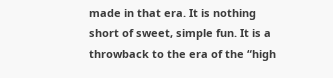made in that era. It is nothing short of sweet, simple fun. It is a throwback to the era of the “high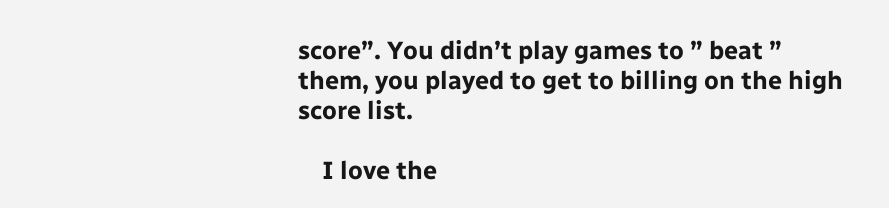score”. You didn’t play games to ” beat ” them, you played to get to billing on the high score list.

    I love the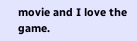movie and I love the game.